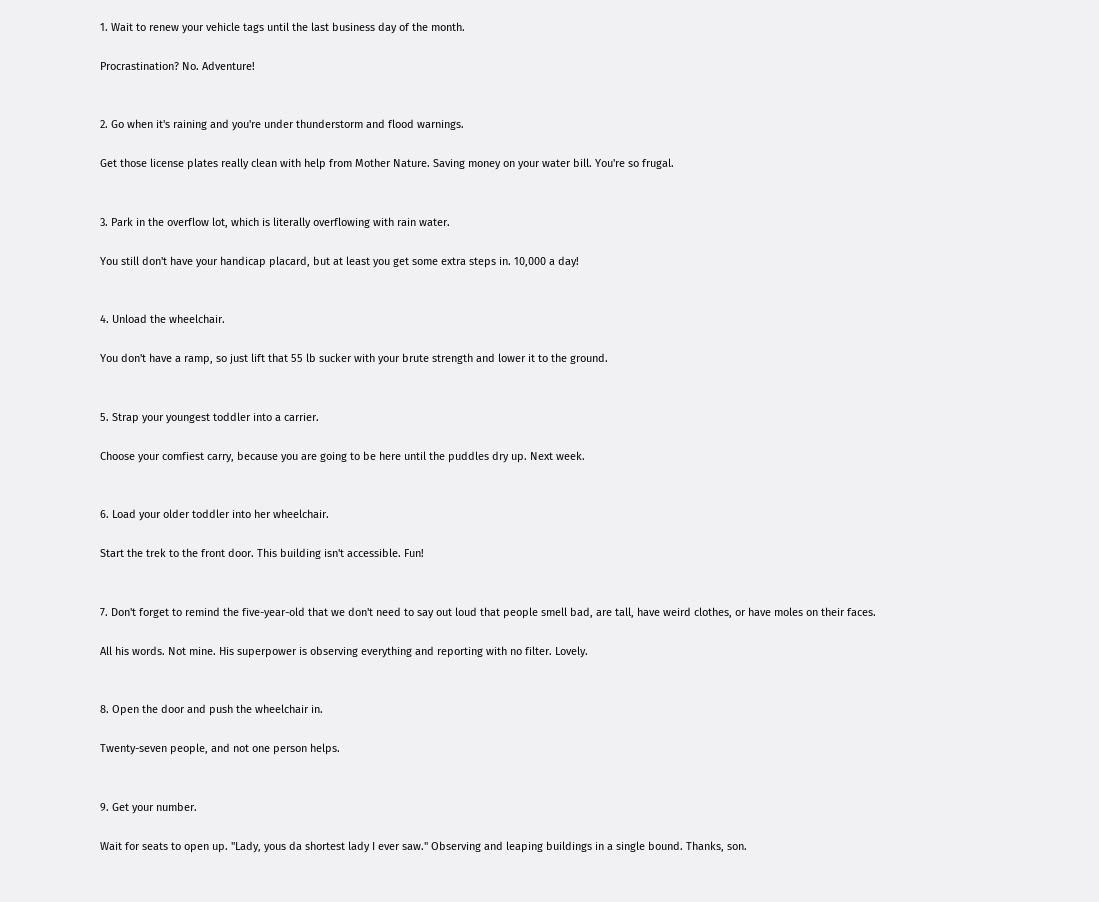1. Wait to renew your vehicle tags until the last business day of the month.

Procrastination? No. Adventure!


2. Go when it's raining and you're under thunderstorm and flood warnings.

Get those license plates really clean with help from Mother Nature. Saving money on your water bill. You're so frugal.


3. Park in the overflow lot, which is literally overflowing with rain water.

You still don't have your handicap placard, but at least you get some extra steps in. 10,000 a day!


4. Unload the wheelchair.

You don't have a ramp, so just lift that 55 lb sucker with your brute strength and lower it to the ground.


5. Strap your youngest toddler into a carrier.

Choose your comfiest carry, because you are going to be here until the puddles dry up. Next week.


6. Load your older toddler into her wheelchair.

Start the trek to the front door. This building isn't accessible. Fun!


7. Don't forget to remind the five-year-old that we don't need to say out loud that people smell bad, are tall, have weird clothes, or have moles on their faces.

All his words. Not mine. His superpower is observing everything and reporting with no filter. Lovely.


8. Open the door and push the wheelchair in.

Twenty-seven people, and not one person helps.


9. Get your number.

Wait for seats to open up. "Lady, yous da shortest lady I ever saw." Observing and leaping buildings in a single bound. Thanks, son.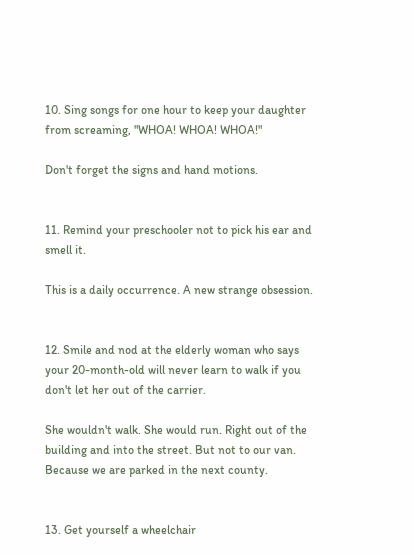10. Sing songs for one hour to keep your daughter from screaming, "WHOA! WHOA! WHOA!"

Don't forget the signs and hand motions.


11. Remind your preschooler not to pick his ear and smell it.

This is a daily occurrence. A new strange obsession.


12. Smile and nod at the elderly woman who says your 20-month-old will never learn to walk if you don't let her out of the carrier.

She wouldn't walk. She would run. Right out of the building and into the street. But not to our van. Because we are parked in the next county.


13. Get yourself a wheelchair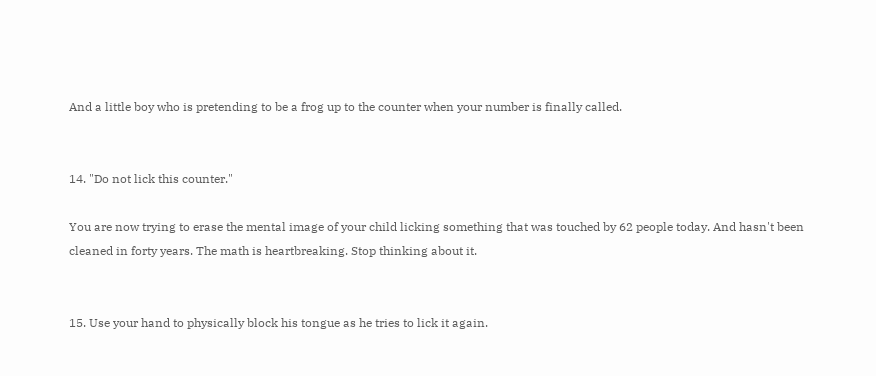And a little boy who is pretending to be a frog up to the counter when your number is finally called.


14. "Do not lick this counter."

You are now trying to erase the mental image of your child licking something that was touched by 62 people today. And hasn't been cleaned in forty years. The math is heartbreaking. Stop thinking about it.


15. Use your hand to physically block his tongue as he tries to lick it again.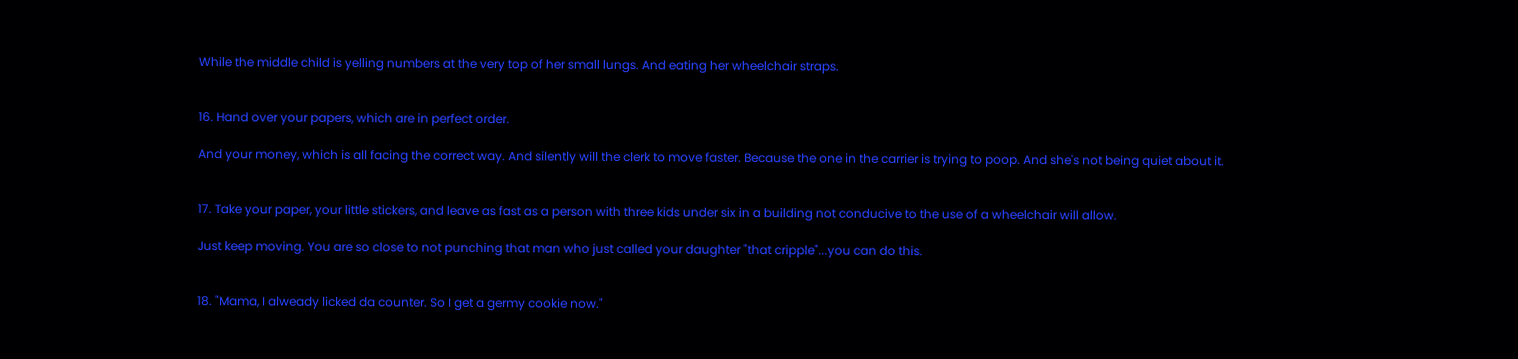While the middle child is yelling numbers at the very top of her small lungs. And eating her wheelchair straps.


16. Hand over your papers, which are in perfect order.

And your money, which is all facing the correct way. And silently will the clerk to move faster. Because the one in the carrier is trying to poop. And she's not being quiet about it.


17. Take your paper, your little stickers, and leave as fast as a person with three kids under six in a building not conducive to the use of a wheelchair will allow.

Just keep moving. You are so close to not punching that man who just called your daughter "that cripple"...you can do this.


18. "Mama, I alweady licked da counter. So I get a germy cookie now."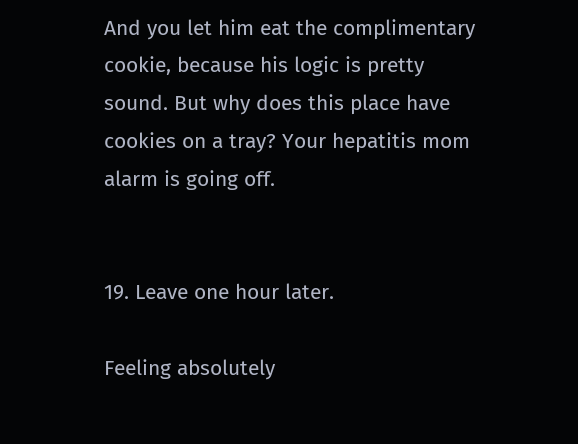And you let him eat the complimentary cookie, because his logic is pretty sound. But why does this place have cookies on a tray? Your hepatitis mom alarm is going off.


19. Leave one hour later.

Feeling absolutely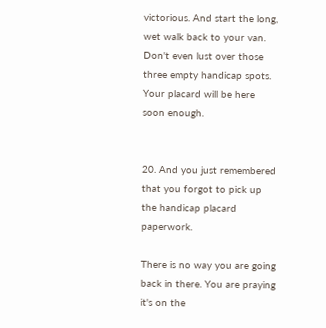victorious. And start the long, wet walk back to your van. Don't even lust over those three empty handicap spots. Your placard will be here soon enough.


20. And you just remembered that you forgot to pick up the handicap placard paperwork.

There is no way you are going back in there. You are praying it's on the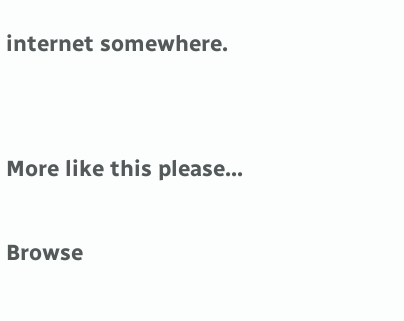internet somewhere.


More like this please...

Browse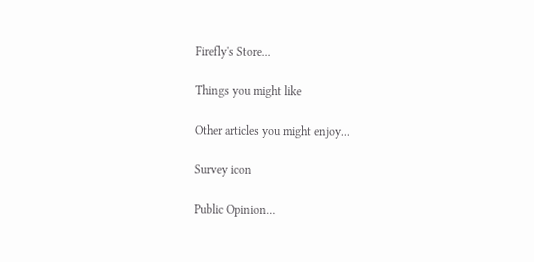Firefly's Store...

Things you might like

Other articles you might enjoy...

Survey icon

Public Opinion…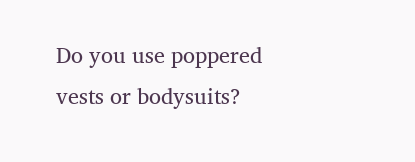Do you use poppered vests or bodysuits?